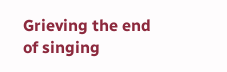Grieving the end of singing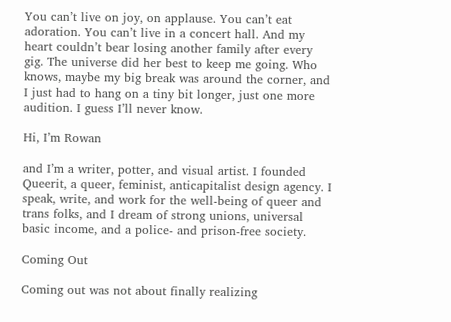You can’t live on joy, on applause. You can’t eat adoration. You can’t live in a concert hall. And my heart couldn’t bear losing another family after every gig. The universe did her best to keep me going. Who knows, maybe my big break was around the corner, and I just had to hang on a tiny bit longer, just one more audition. I guess I’ll never know.

Hi, I’m Rowan

and I’m a writer, potter, and visual artist. I founded Queerit, a queer, feminist, anticapitalist design agency. I  speak, write, and work for the well-being of queer and trans folks, and I dream of strong unions, universal basic income, and a police- and prison-free society.

Coming Out

Coming out was not about finally realizing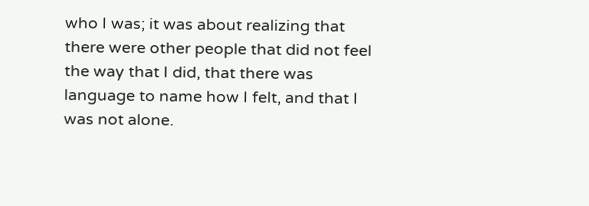who I was; it was about realizing that there were other people that did not feel the way that I did, that there was language to name how I felt, and that I was not alone.